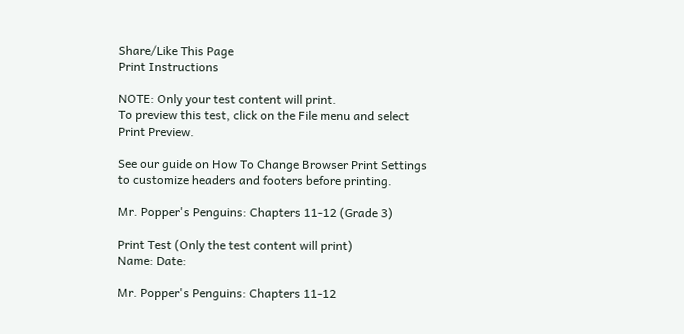Share/Like This Page
Print Instructions

NOTE: Only your test content will print.
To preview this test, click on the File menu and select Print Preview.

See our guide on How To Change Browser Print Settings to customize headers and footers before printing.

Mr. Popper's Penguins: Chapters 11-12 (Grade 3)

Print Test (Only the test content will print)
Name: Date:

Mr. Popper's Penguins: Chapters 11-12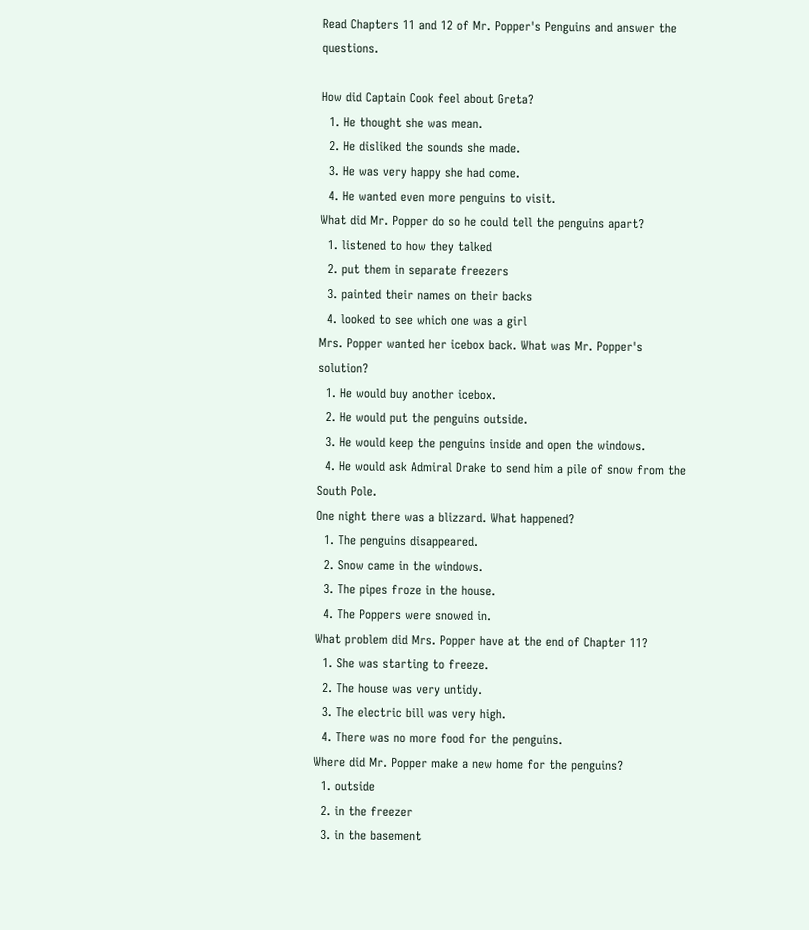Read Chapters 11 and 12 of Mr. Popper's Penguins and answer the questions.

How did Captain Cook feel about Greta?
  1. He thought she was mean.
  2. He disliked the sounds she made.
  3. He was very happy she had come.
  4. He wanted even more penguins to visit.
What did Mr. Popper do so he could tell the penguins apart?
  1. listened to how they talked
  2. put them in separate freezers
  3. painted their names on their backs
  4. looked to see which one was a girl
Mrs. Popper wanted her icebox back. What was Mr. Popper's solution?
  1. He would buy another icebox.
  2. He would put the penguins outside.
  3. He would keep the penguins inside and open the windows.
  4. He would ask Admiral Drake to send him a pile of snow from the South Pole.
One night there was a blizzard. What happened?
  1. The penguins disappeared.
  2. Snow came in the windows.
  3. The pipes froze in the house.
  4. The Poppers were snowed in.
What problem did Mrs. Popper have at the end of Chapter 11?
  1. She was starting to freeze.
  2. The house was very untidy.
  3. The electric bill was very high.
  4. There was no more food for the penguins.
Where did Mr. Popper make a new home for the penguins?
  1. outside
  2. in the freezer
  3. in the basement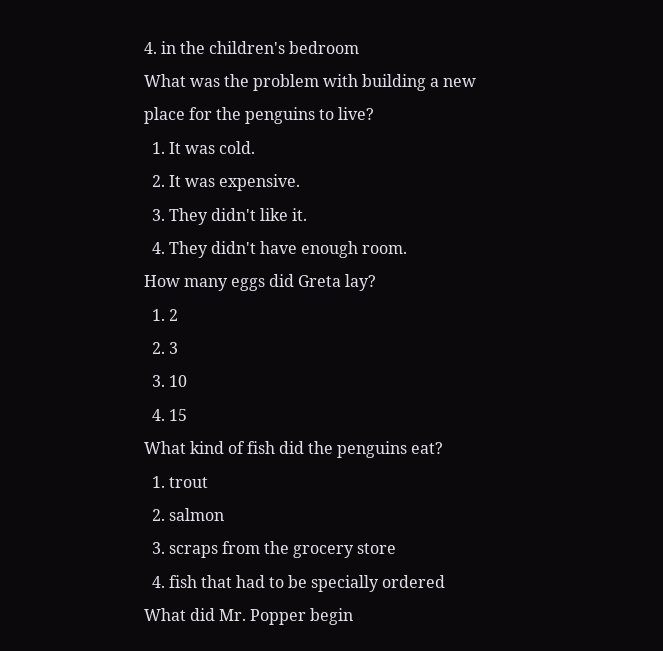4. in the children's bedroom
What was the problem with building a new place for the penguins to live?
  1. It was cold.
  2. It was expensive.
  3. They didn't like it.
  4. They didn't have enough room.
How many eggs did Greta lay?
  1. 2
  2. 3
  3. 10
  4. 15
What kind of fish did the penguins eat?
  1. trout
  2. salmon
  3. scraps from the grocery store
  4. fish that had to be specially ordered
What did Mr. Popper begin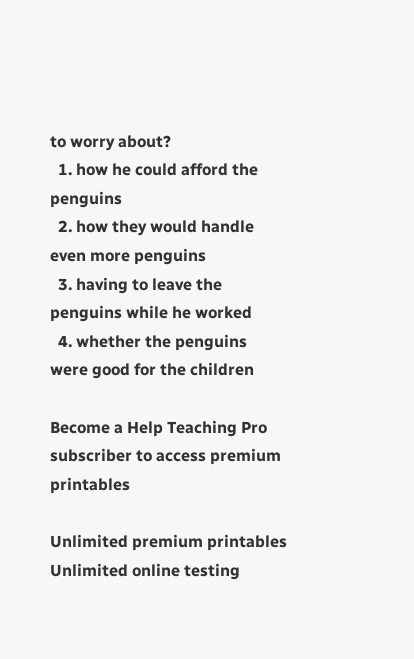to worry about?
  1. how he could afford the penguins
  2. how they would handle even more penguins
  3. having to leave the penguins while he worked
  4. whether the penguins were good for the children

Become a Help Teaching Pro subscriber to access premium printables

Unlimited premium printables Unlimited online testing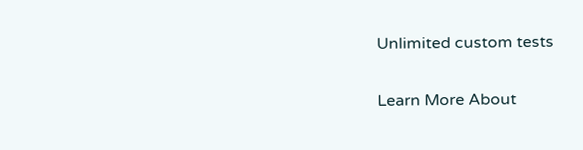Unlimited custom tests

Learn More About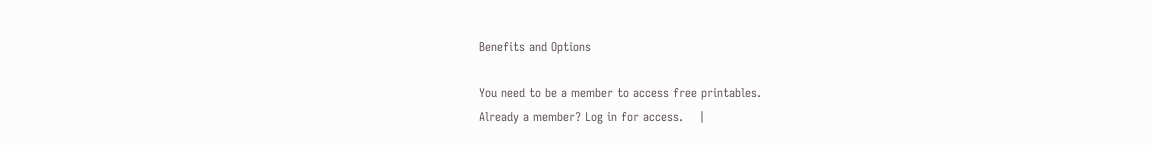Benefits and Options

You need to be a member to access free printables.
Already a member? Log in for access.    |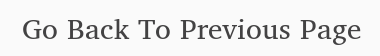Go Back To Previous Page